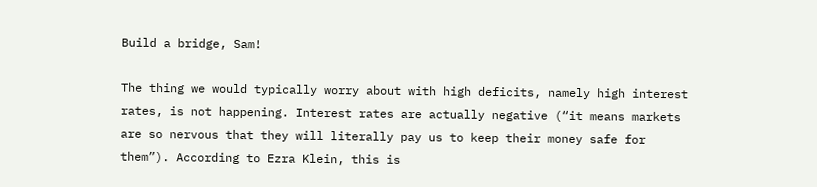Build a bridge, Sam!

The thing we would typically worry about with high deficits, namely high interest rates, is not happening. Interest rates are actually negative (“it means markets are so nervous that they will literally pay us to keep their money safe for them”). According to Ezra Klein, this is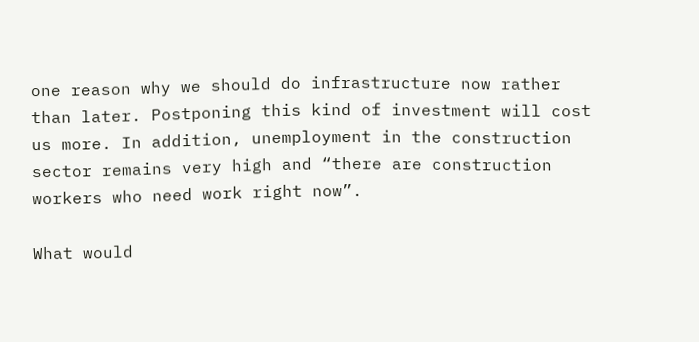one reason why we should do infrastructure now rather than later. Postponing this kind of investment will cost us more. In addition, unemployment in the construction sector remains very high and “there are construction workers who need work right now”.

What would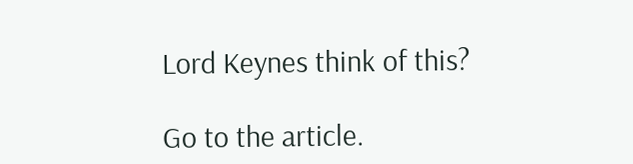Lord Keynes think of this?

Go to the article.